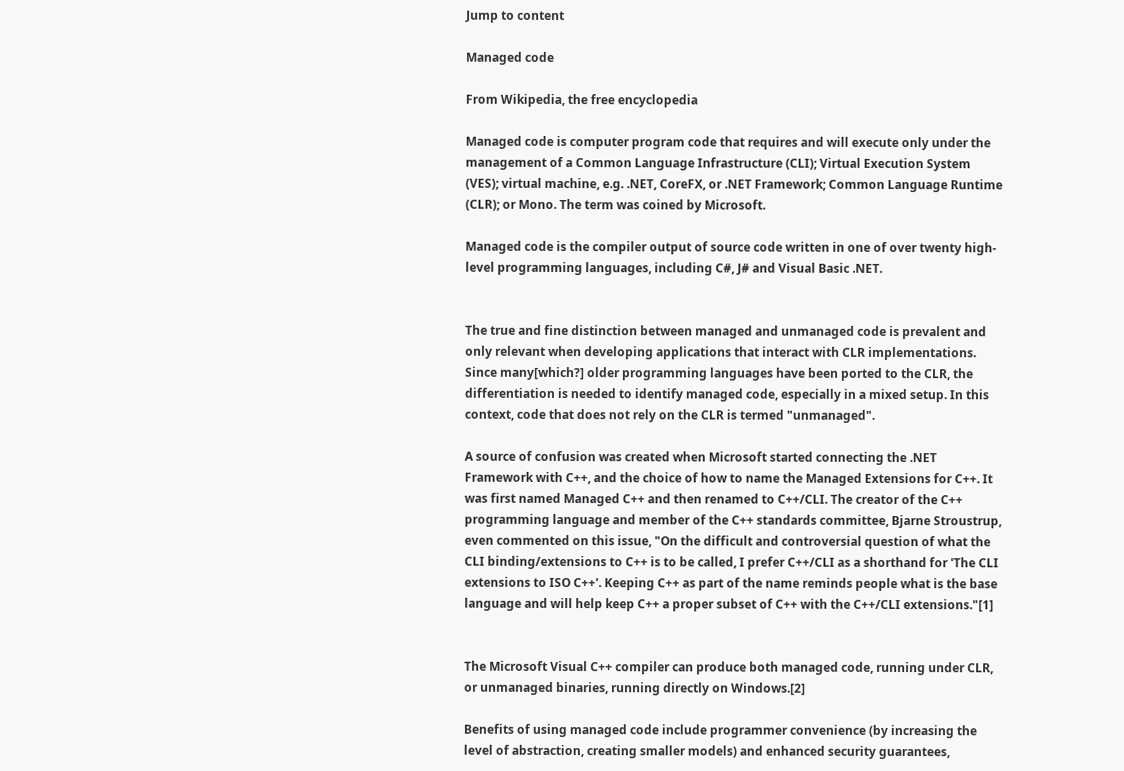Jump to content

Managed code

From Wikipedia, the free encyclopedia

Managed code is computer program code that requires and will execute only under the management of a Common Language Infrastructure (CLI); Virtual Execution System (VES); virtual machine, e.g. .NET, CoreFX, or .NET Framework; Common Language Runtime (CLR); or Mono. The term was coined by Microsoft.

Managed code is the compiler output of source code written in one of over twenty high-level programming languages, including C#, J# and Visual Basic .NET.


The true and fine distinction between managed and unmanaged code is prevalent and only relevant when developing applications that interact with CLR implementations. Since many[which?] older programming languages have been ported to the CLR, the differentiation is needed to identify managed code, especially in a mixed setup. In this context, code that does not rely on the CLR is termed "unmanaged".

A source of confusion was created when Microsoft started connecting the .NET Framework with C++, and the choice of how to name the Managed Extensions for C++. It was first named Managed C++ and then renamed to C++/CLI. The creator of the C++ programming language and member of the C++ standards committee, Bjarne Stroustrup, even commented on this issue, "On the difficult and controversial question of what the CLI binding/extensions to C++ is to be called, I prefer C++/CLI as a shorthand for 'The CLI extensions to ISO C++'. Keeping C++ as part of the name reminds people what is the base language and will help keep C++ a proper subset of C++ with the C++/CLI extensions."[1]


The Microsoft Visual C++ compiler can produce both managed code, running under CLR, or unmanaged binaries, running directly on Windows.[2]

Benefits of using managed code include programmer convenience (by increasing the level of abstraction, creating smaller models) and enhanced security guarantees,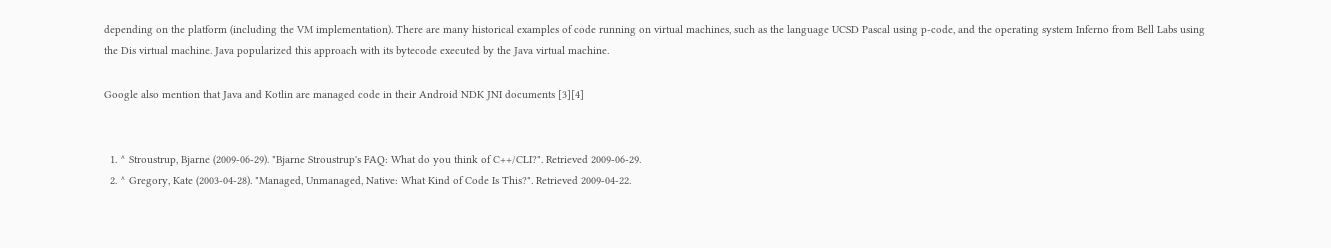depending on the platform (including the VM implementation). There are many historical examples of code running on virtual machines, such as the language UCSD Pascal using p-code, and the operating system Inferno from Bell Labs using the Dis virtual machine. Java popularized this approach with its bytecode executed by the Java virtual machine.

Google also mention that Java and Kotlin are managed code in their Android NDK JNI documents [3][4]


  1. ^ Stroustrup, Bjarne (2009-06-29). "Bjarne Stroustrup's FAQ: What do you think of C++/CLI?". Retrieved 2009-06-29.
  2. ^ Gregory, Kate (2003-04-28). "Managed, Unmanaged, Native: What Kind of Code Is This?". Retrieved 2009-04-22.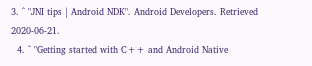3. ^ "JNI tips | Android NDK". Android Developers. Retrieved 2020-06-21.
  4. ^ "Getting started with C++ and Android Native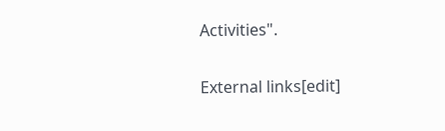Activities".

External links[edit]